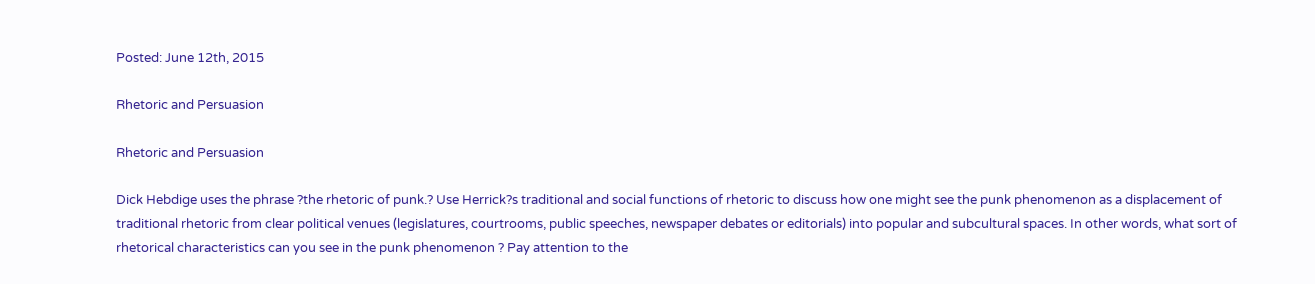Posted: June 12th, 2015

Rhetoric and Persuasion

Rhetoric and Persuasion

Dick Hebdige uses the phrase ?the rhetoric of punk.? Use Herrick?s traditional and social functions of rhetoric to discuss how one might see the punk phenomenon as a displacement of traditional rhetoric from clear political venues (legislatures, courtrooms, public speeches, newspaper debates or editorials) into popular and subcultural spaces. In other words, what sort of rhetorical characteristics can you see in the punk phenomenon ? Pay attention to the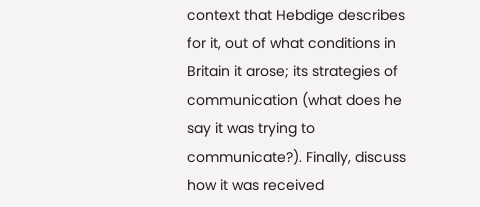context that Hebdige describes for it, out of what conditions in Britain it arose; its strategies of communication (what does he say it was trying to communicate?). Finally, discuss how it was received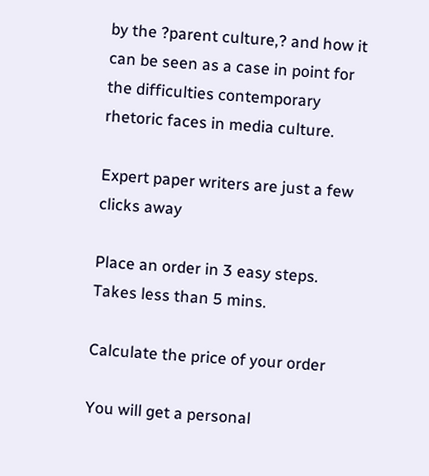by the ?parent culture,? and how it can be seen as a case in point for the difficulties contemporary rhetoric faces in media culture.

Expert paper writers are just a few clicks away

Place an order in 3 easy steps. Takes less than 5 mins.

Calculate the price of your order

You will get a personal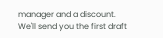manager and a discount.
We'll send you the first draft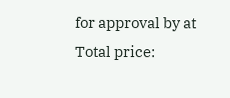for approval by at
Total price: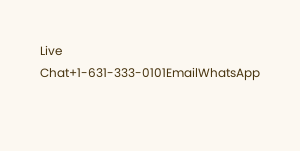Live Chat+1-631-333-0101EmailWhatsApp